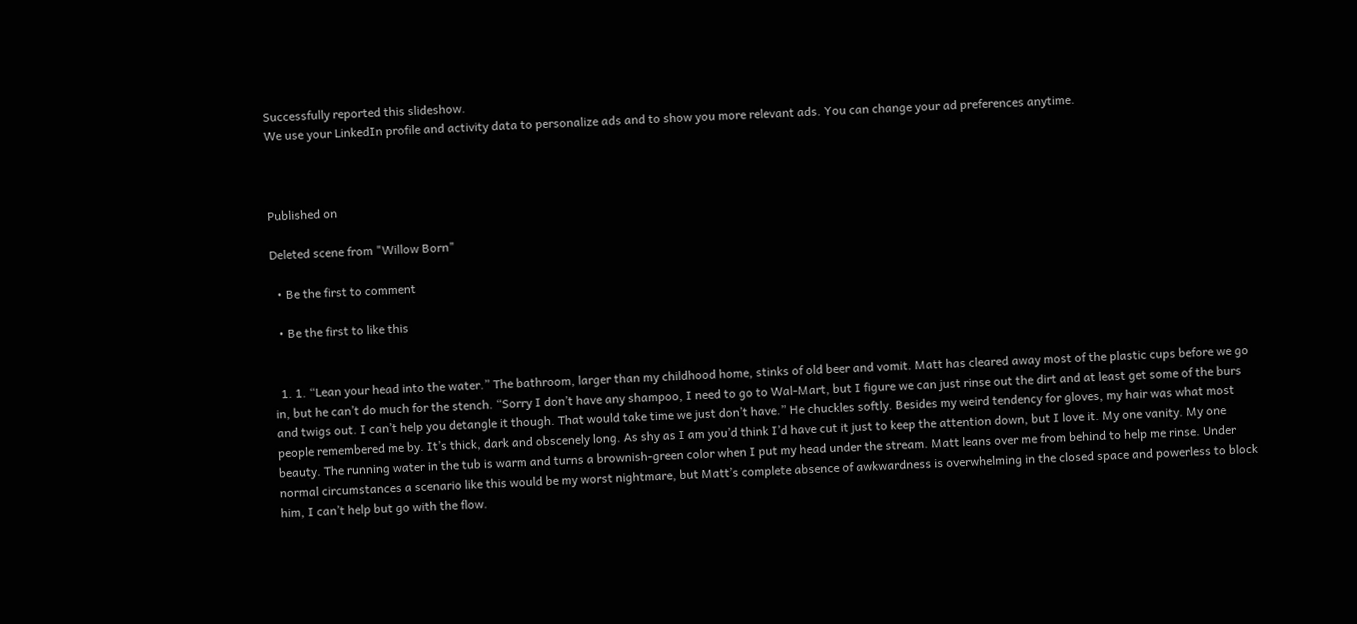Successfully reported this slideshow.
We use your LinkedIn profile and activity data to personalize ads and to show you more relevant ads. You can change your ad preferences anytime.



Published on

Deleted scene from "Willow Born"

  • Be the first to comment

  • Be the first to like this


  1. 1. “Lean your head into the water.” The bathroom, larger than my childhood home, stinks of old beer and vomit. Matt has cleared away most of the plastic cups before we go in, but he can’t do much for the stench. “Sorry I don’t have any shampoo, I need to go to Wal-Mart, but I figure we can just rinse out the dirt and at least get some of the burs and twigs out. I can’t help you detangle it though. That would take time we just don’t have.” He chuckles softly. Besides my weird tendency for gloves, my hair was what most people remembered me by. It’s thick, dark and obscenely long. As shy as I am you’d think I’d have cut it just to keep the attention down, but I love it. My one vanity. My one beauty. The running water in the tub is warm and turns a brownish-green color when I put my head under the stream. Matt leans over me from behind to help me rinse. Under normal circumstances a scenario like this would be my worst nightmare, but Matt’s complete absence of awkwardness is overwhelming in the closed space and powerless to block him, I can’t help but go with the flow.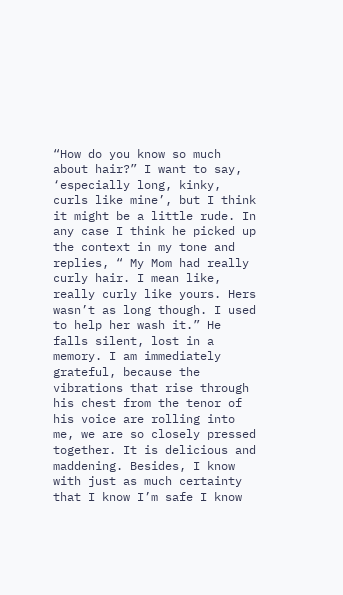“How do you know so much about hair?” I want to say, ‘especially long, kinky, curls like mine’, but I think it might be a little rude. In any case I think he picked up the context in my tone and replies, “ My Mom had really curly hair. I mean like, really curly like yours. Hers wasn’t as long though. I used to help her wash it.” He falls silent, lost in a memory. I am immediately grateful, because the vibrations that rise through his chest from the tenor of his voice are rolling into me, we are so closely pressed together. It is delicious and maddening. Besides, I know with just as much certainty that I know I’m safe I know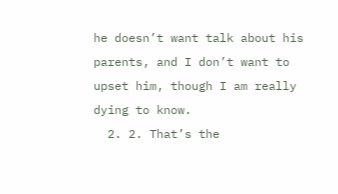he doesn’t want talk about his parents, and I don’t want to upset him, though I am really dying to know.
  2. 2. That’s the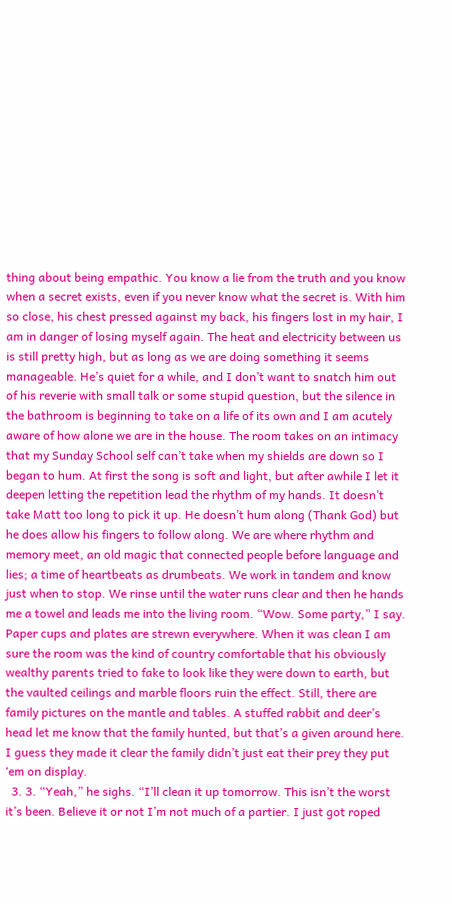thing about being empathic. You know a lie from the truth and you know when a secret exists, even if you never know what the secret is. With him so close, his chest pressed against my back, his fingers lost in my hair, I am in danger of losing myself again. The heat and electricity between us is still pretty high, but as long as we are doing something it seems manageable. He’s quiet for a while, and I don’t want to snatch him out of his reverie with small talk or some stupid question, but the silence in the bathroom is beginning to take on a life of its own and I am acutely aware of how alone we are in the house. The room takes on an intimacy that my Sunday School self can’t take when my shields are down so I began to hum. At first the song is soft and light, but after awhile I let it deepen letting the repetition lead the rhythm of my hands. It doesn’t take Matt too long to pick it up. He doesn’t hum along (Thank God) but he does allow his fingers to follow along. We are where rhythm and memory meet, an old magic that connected people before language and lies; a time of heartbeats as drumbeats. We work in tandem and know just when to stop. We rinse until the water runs clear and then he hands me a towel and leads me into the living room. “Wow. Some party,” I say. Paper cups and plates are strewn everywhere. When it was clean I am sure the room was the kind of country comfortable that his obviously wealthy parents tried to fake to look like they were down to earth, but the vaulted ceilings and marble floors ruin the effect. Still, there are family pictures on the mantle and tables. A stuffed rabbit and deer’s head let me know that the family hunted, but that’s a given around here. I guess they made it clear the family didn’t just eat their prey they put ‘em on display.
  3. 3. “Yeah,” he sighs. “I’ll clean it up tomorrow. This isn’t the worst it’s been. Believe it or not I’m not much of a partier. I just got roped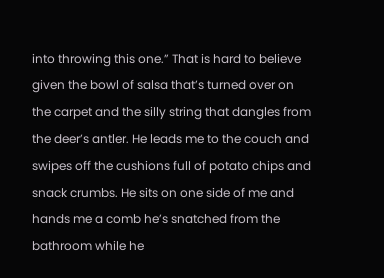into throwing this one.” That is hard to believe given the bowl of salsa that’s turned over on the carpet and the silly string that dangles from the deer’s antler. He leads me to the couch and swipes off the cushions full of potato chips and snack crumbs. He sits on one side of me and hands me a comb he’s snatched from the bathroom while he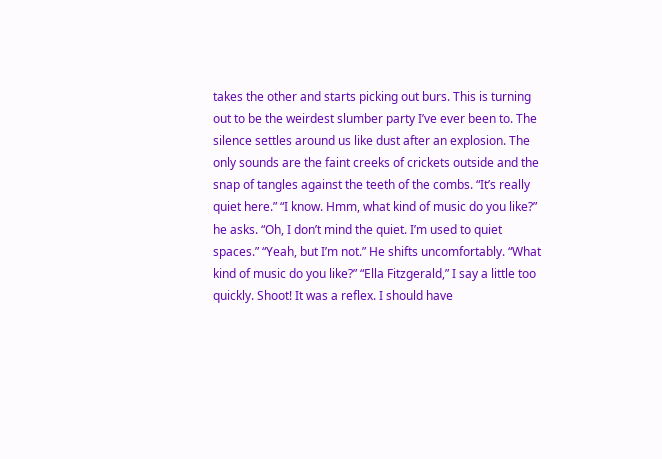takes the other and starts picking out burs. This is turning out to be the weirdest slumber party I’ve ever been to. The silence settles around us like dust after an explosion. The only sounds are the faint creeks of crickets outside and the snap of tangles against the teeth of the combs. “It’s really quiet here.” “I know. Hmm, what kind of music do you like?” he asks. “Oh, I don’t mind the quiet. I’m used to quiet spaces.” “Yeah, but I’m not.” He shifts uncomfortably. “What kind of music do you like?” “Ella Fitzgerald,” I say a little too quickly. Shoot! It was a reflex. I should have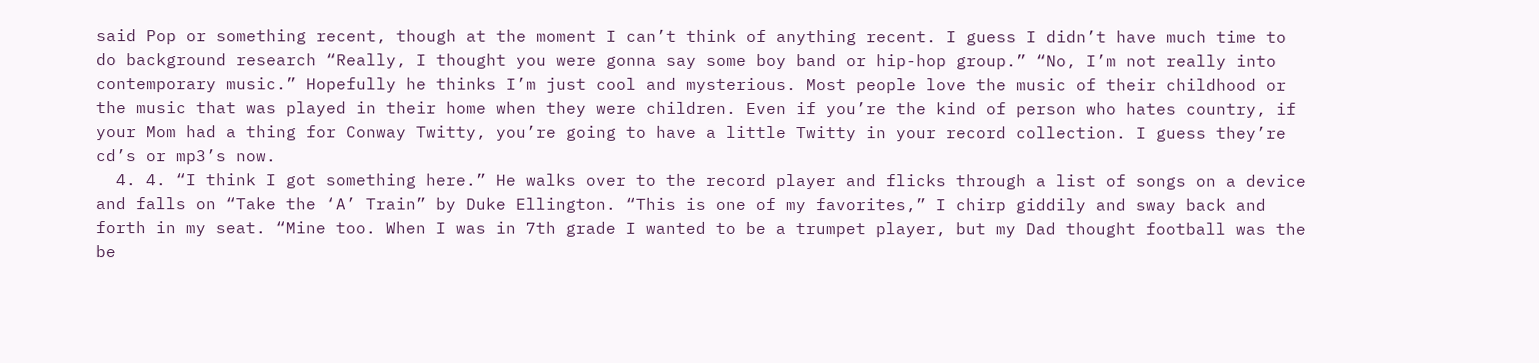said Pop or something recent, though at the moment I can’t think of anything recent. I guess I didn’t have much time to do background research “Really, I thought you were gonna say some boy band or hip-hop group.” “No, I’m not really into contemporary music.” Hopefully he thinks I’m just cool and mysterious. Most people love the music of their childhood or the music that was played in their home when they were children. Even if you’re the kind of person who hates country, if your Mom had a thing for Conway Twitty, you’re going to have a little Twitty in your record collection. I guess they’re cd’s or mp3’s now.
  4. 4. “I think I got something here.” He walks over to the record player and flicks through a list of songs on a device and falls on “Take the ‘A’ Train” by Duke Ellington. “This is one of my favorites,” I chirp giddily and sway back and forth in my seat. “Mine too. When I was in 7th grade I wanted to be a trumpet player, but my Dad thought football was the be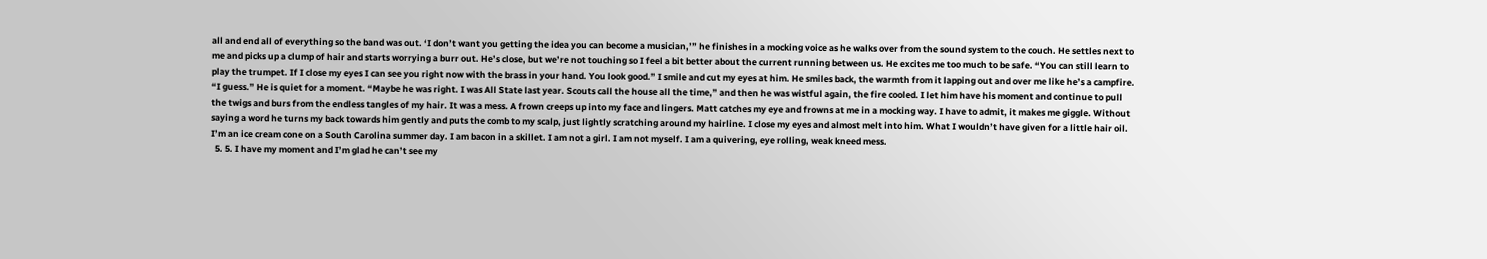all and end all of everything so the band was out. ‘I don’t want you getting the idea you can become a musician,’” he finishes in a mocking voice as he walks over from the sound system to the couch. He settles next to me and picks up a clump of hair and starts worrying a burr out. He’s close, but we’re not touching so I feel a bit better about the current running between us. He excites me too much to be safe. “You can still learn to play the trumpet. If I close my eyes I can see you right now with the brass in your hand. You look good.” I smile and cut my eyes at him. He smiles back, the warmth from it lapping out and over me like he’s a campfire. “I guess.” He is quiet for a moment. “Maybe he was right. I was All State last year. Scouts call the house all the time,” and then he was wistful again, the fire cooled. I let him have his moment and continue to pull the twigs and burs from the endless tangles of my hair. It was a mess. A frown creeps up into my face and lingers. Matt catches my eye and frowns at me in a mocking way. I have to admit, it makes me giggle. Without saying a word he turns my back towards him gently and puts the comb to my scalp, just lightly scratching around my hairline. I close my eyes and almost melt into him. What I wouldn’t have given for a little hair oil. I’m an ice cream cone on a South Carolina summer day. I am bacon in a skillet. I am not a girl. I am not myself. I am a quivering, eye rolling, weak kneed mess.
  5. 5. I have my moment and I’m glad he can’t see my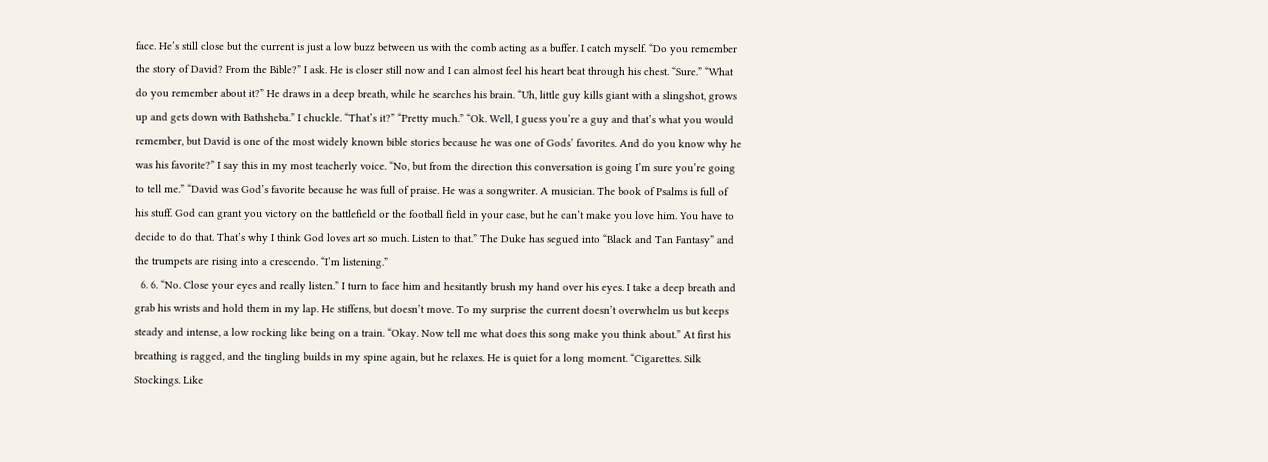face. He’s still close but the current is just a low buzz between us with the comb acting as a buffer. I catch myself. “Do you remember the story of David? From the Bible?” I ask. He is closer still now and I can almost feel his heart beat through his chest. “Sure.” “What do you remember about it?” He draws in a deep breath, while he searches his brain. “Uh, little guy kills giant with a slingshot, grows up and gets down with Bathsheba.” I chuckle. “That’s it?” “Pretty much.” “Ok. Well, I guess you’re a guy and that’s what you would remember, but David is one of the most widely known bible stories because he was one of Gods’ favorites. And do you know why he was his favorite?” I say this in my most teacherly voice. “No, but from the direction this conversation is going I’m sure you’re going to tell me.” “David was God’s favorite because he was full of praise. He was a songwriter. A musician. The book of Psalms is full of his stuff. God can grant you victory on the battlefield or the football field in your case, but he can’t make you love him. You have to decide to do that. That’s why I think God loves art so much. Listen to that.” The Duke has segued into “Black and Tan Fantasy” and the trumpets are rising into a crescendo. “I’m listening.”
  6. 6. “No. Close your eyes and really listen.” I turn to face him and hesitantly brush my hand over his eyes. I take a deep breath and grab his wrists and hold them in my lap. He stiffens, but doesn’t move. To my surprise the current doesn’t overwhelm us but keeps steady and intense, a low rocking like being on a train. “Okay. Now tell me what does this song make you think about.” At first his breathing is ragged, and the tingling builds in my spine again, but he relaxes. He is quiet for a long moment. “Cigarettes. Silk Stockings. Like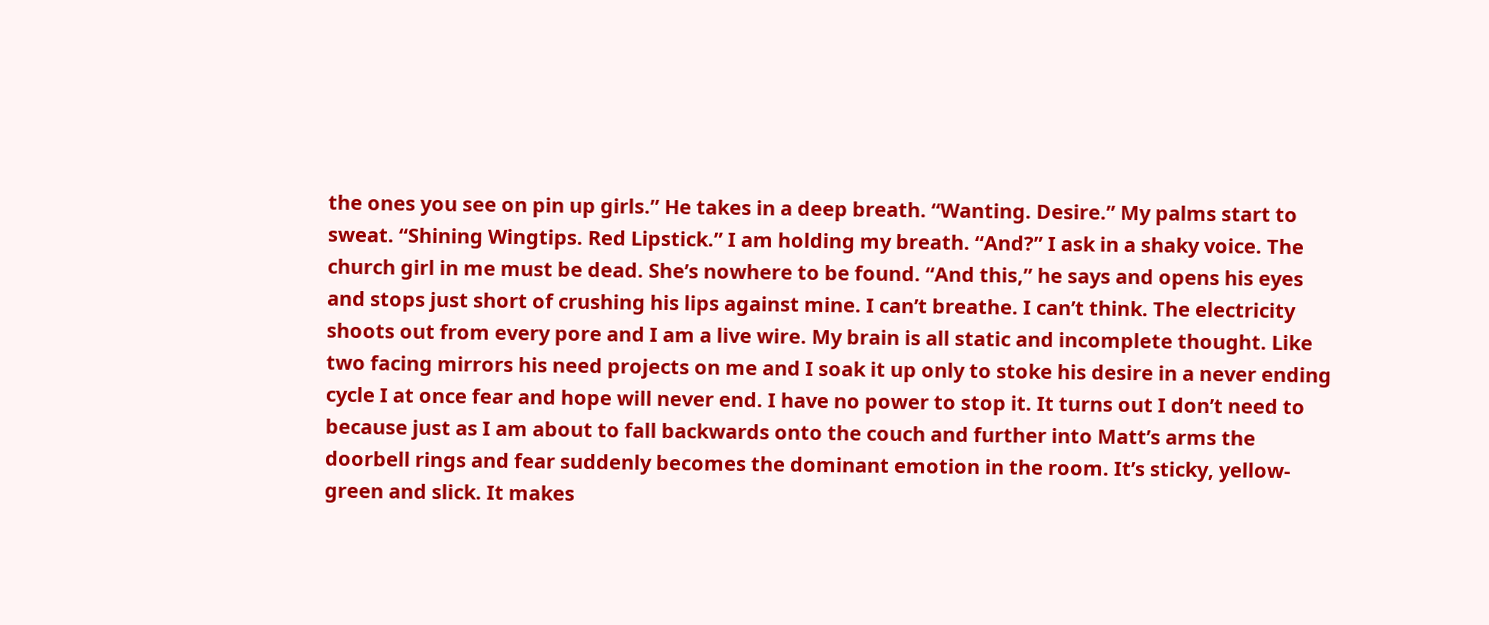the ones you see on pin up girls.” He takes in a deep breath. “Wanting. Desire.” My palms start to sweat. “Shining Wingtips. Red Lipstick.” I am holding my breath. “And?” I ask in a shaky voice. The church girl in me must be dead. She’s nowhere to be found. “And this,” he says and opens his eyes and stops just short of crushing his lips against mine. I can’t breathe. I can’t think. The electricity shoots out from every pore and I am a live wire. My brain is all static and incomplete thought. Like two facing mirrors his need projects on me and I soak it up only to stoke his desire in a never ending cycle I at once fear and hope will never end. I have no power to stop it. It turns out I don’t need to because just as I am about to fall backwards onto the couch and further into Matt’s arms the doorbell rings and fear suddenly becomes the dominant emotion in the room. It’s sticky, yellow-green and slick. It makes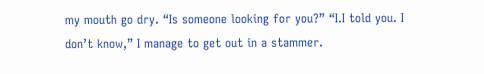my mouth go dry. “Is someone looking for you?” “I.I told you. I don’t know,” I manage to get out in a stammer.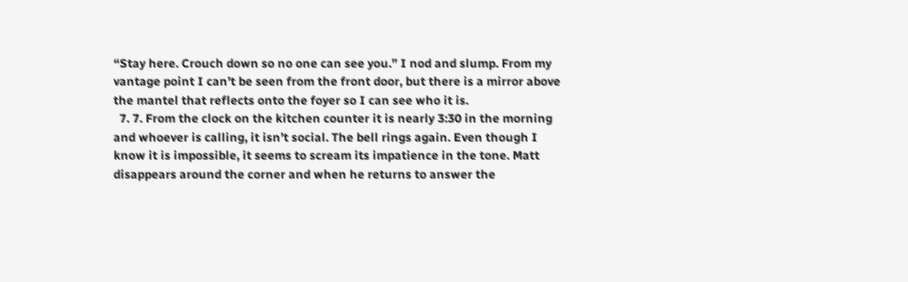“Stay here. Crouch down so no one can see you.” I nod and slump. From my vantage point I can’t be seen from the front door, but there is a mirror above the mantel that reflects onto the foyer so I can see who it is.
  7. 7. From the clock on the kitchen counter it is nearly 3:30 in the morning and whoever is calling, it isn’t social. The bell rings again. Even though I know it is impossible, it seems to scream its impatience in the tone. Matt disappears around the corner and when he returns to answer the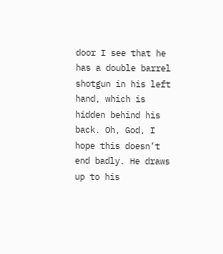door I see that he has a double barrel shotgun in his left hand, which is hidden behind his back. Oh, God, I hope this doesn’t end badly. He draws up to his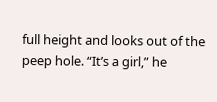full height and looks out of the peep hole. “It’s a girl,” he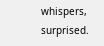whispers, surprised.